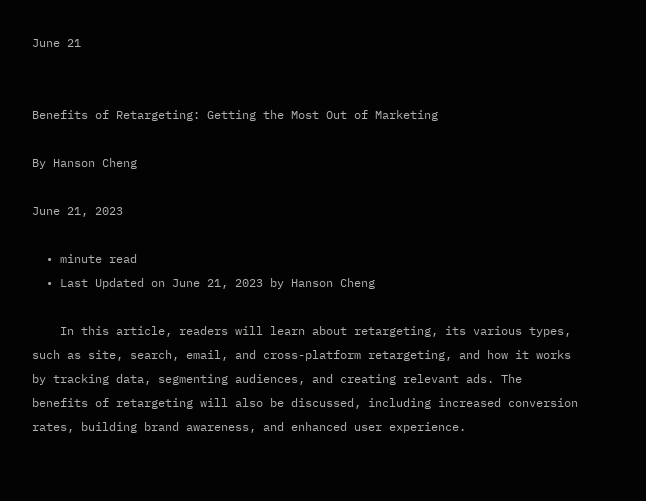June 21


Benefits of Retargeting: Getting the Most Out of Marketing

By Hanson Cheng

June 21, 2023

  • minute read
  • Last Updated on June 21, 2023 by Hanson Cheng

    In this article, readers will learn about retargeting, its various types, such as site, search, email, and cross-platform retargeting, and how it works by tracking data, segmenting audiences, and creating relevant ads. The benefits of retargeting will also be discussed, including increased conversion rates, building brand awareness, and enhanced user experience.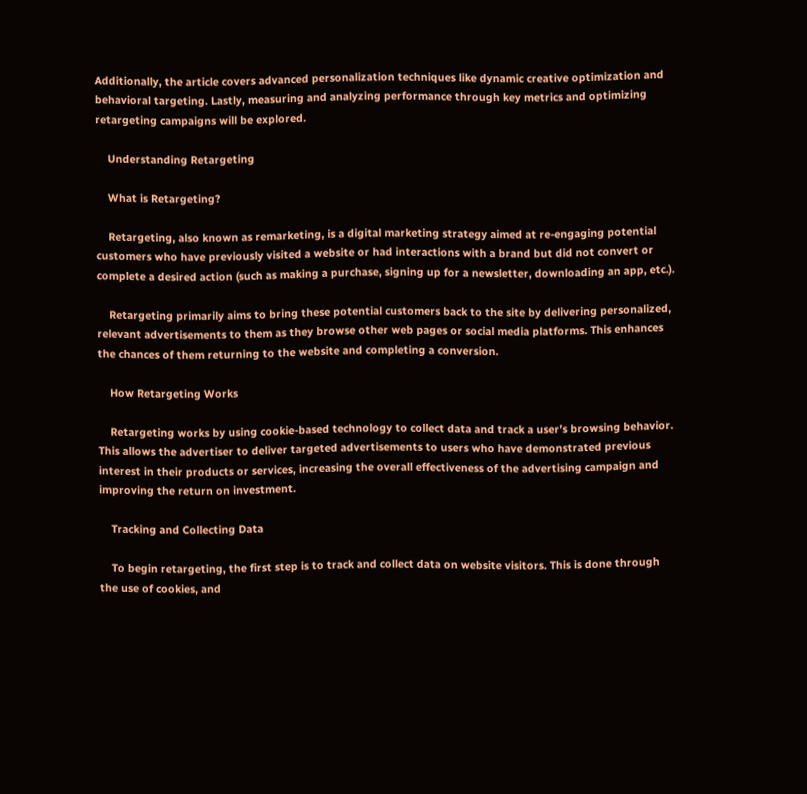Additionally, the article covers advanced personalization techniques like dynamic creative optimization and behavioral targeting. Lastly, measuring and analyzing performance through key metrics and optimizing retargeting campaigns will be explored.

    Understanding Retargeting

    What is Retargeting?

    Retargeting, also known as remarketing, is a digital marketing strategy aimed at re-engaging potential customers who have previously visited a website or had interactions with a brand but did not convert or complete a desired action (such as making a purchase, signing up for a newsletter, downloading an app, etc.).

    Retargeting primarily aims to bring these potential customers back to the site by delivering personalized, relevant advertisements to them as they browse other web pages or social media platforms. This enhances the chances of them returning to the website and completing a conversion.

    How Retargeting Works

    Retargeting works by using cookie-based technology to collect data and track a user’s browsing behavior. This allows the advertiser to deliver targeted advertisements to users who have demonstrated previous interest in their products or services, increasing the overall effectiveness of the advertising campaign and improving the return on investment.

    Tracking and Collecting Data

    To begin retargeting, the first step is to track and collect data on website visitors. This is done through the use of cookies, and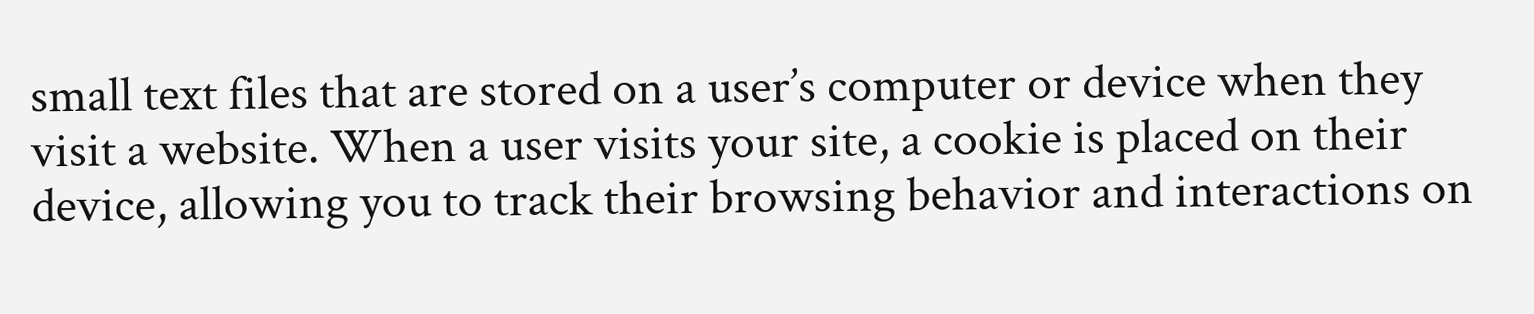small text files that are stored on a user’s computer or device when they visit a website. When a user visits your site, a cookie is placed on their device, allowing you to track their browsing behavior and interactions on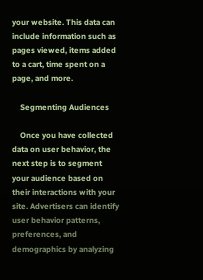your website. This data can include information such as pages viewed, items added to a cart, time spent on a page, and more.

    Segmenting Audiences

    Once you have collected data on user behavior, the next step is to segment your audience based on their interactions with your site. Advertisers can identify user behavior patterns, preferences, and demographics by analyzing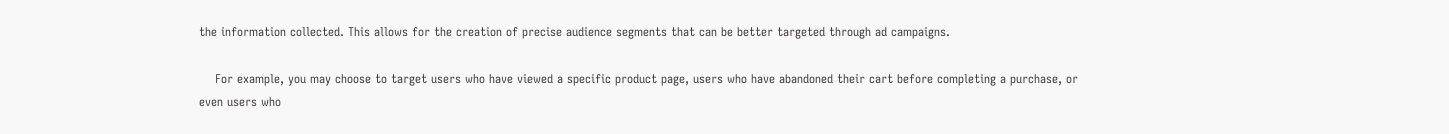the information collected. This allows for the creation of precise audience segments that can be better targeted through ad campaigns.

    For example, you may choose to target users who have viewed a specific product page, users who have abandoned their cart before completing a purchase, or even users who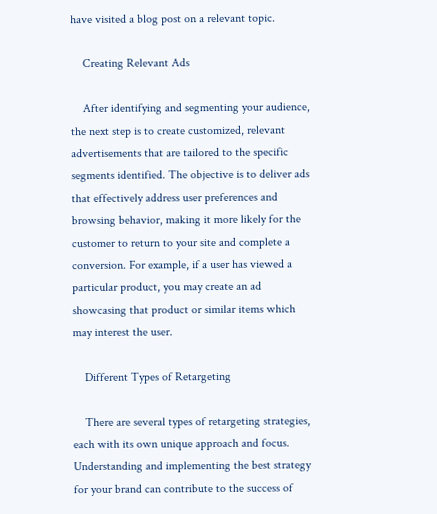have visited a blog post on a relevant topic.

    Creating Relevant Ads

    After identifying and segmenting your audience, the next step is to create customized, relevant advertisements that are tailored to the specific segments identified. The objective is to deliver ads that effectively address user preferences and browsing behavior, making it more likely for the customer to return to your site and complete a conversion. For example, if a user has viewed a particular product, you may create an ad showcasing that product or similar items which may interest the user.

    Different Types of Retargeting

    There are several types of retargeting strategies, each with its own unique approach and focus. Understanding and implementing the best strategy for your brand can contribute to the success of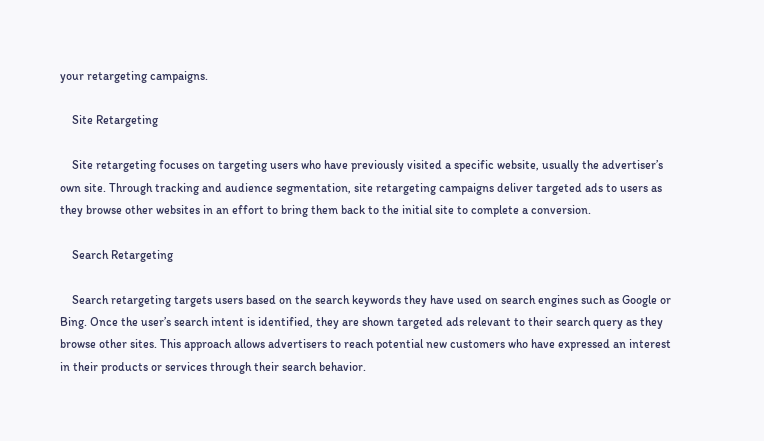your retargeting campaigns.

    Site Retargeting

    Site retargeting focuses on targeting users who have previously visited a specific website, usually the advertiser’s own site. Through tracking and audience segmentation, site retargeting campaigns deliver targeted ads to users as they browse other websites in an effort to bring them back to the initial site to complete a conversion.

    Search Retargeting

    Search retargeting targets users based on the search keywords they have used on search engines such as Google or Bing. Once the user’s search intent is identified, they are shown targeted ads relevant to their search query as they browse other sites. This approach allows advertisers to reach potential new customers who have expressed an interest in their products or services through their search behavior.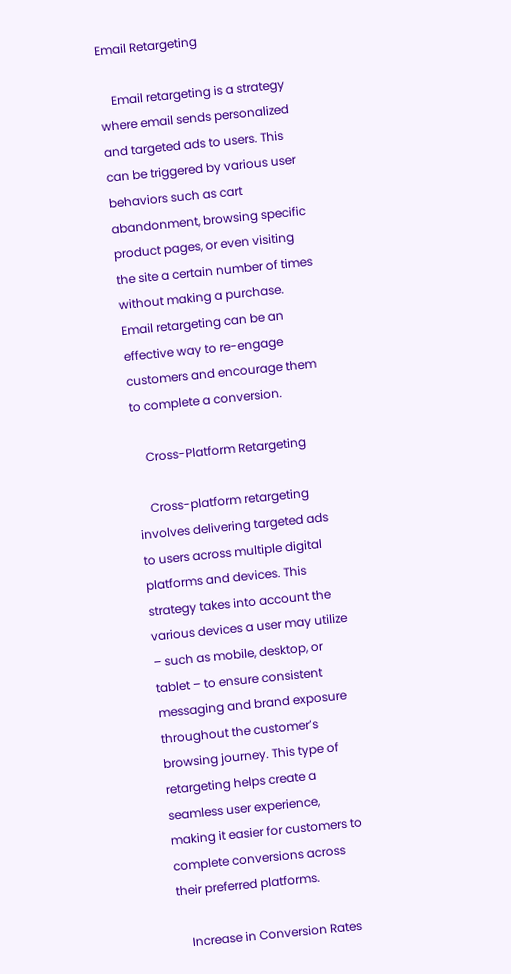Email Retargeting

    Email retargeting is a strategy where email sends personalized and targeted ads to users. This can be triggered by various user behaviors such as cart abandonment, browsing specific product pages, or even visiting the site a certain number of times without making a purchase. Email retargeting can be an effective way to re-engage customers and encourage them to complete a conversion.

    Cross-Platform Retargeting

    Cross-platform retargeting involves delivering targeted ads to users across multiple digital platforms and devices. This strategy takes into account the various devices a user may utilize – such as mobile, desktop, or tablet – to ensure consistent messaging and brand exposure throughout the customer’s browsing journey. This type of retargeting helps create a seamless user experience, making it easier for customers to complete conversions across their preferred platforms.

    Increase in Conversion Rates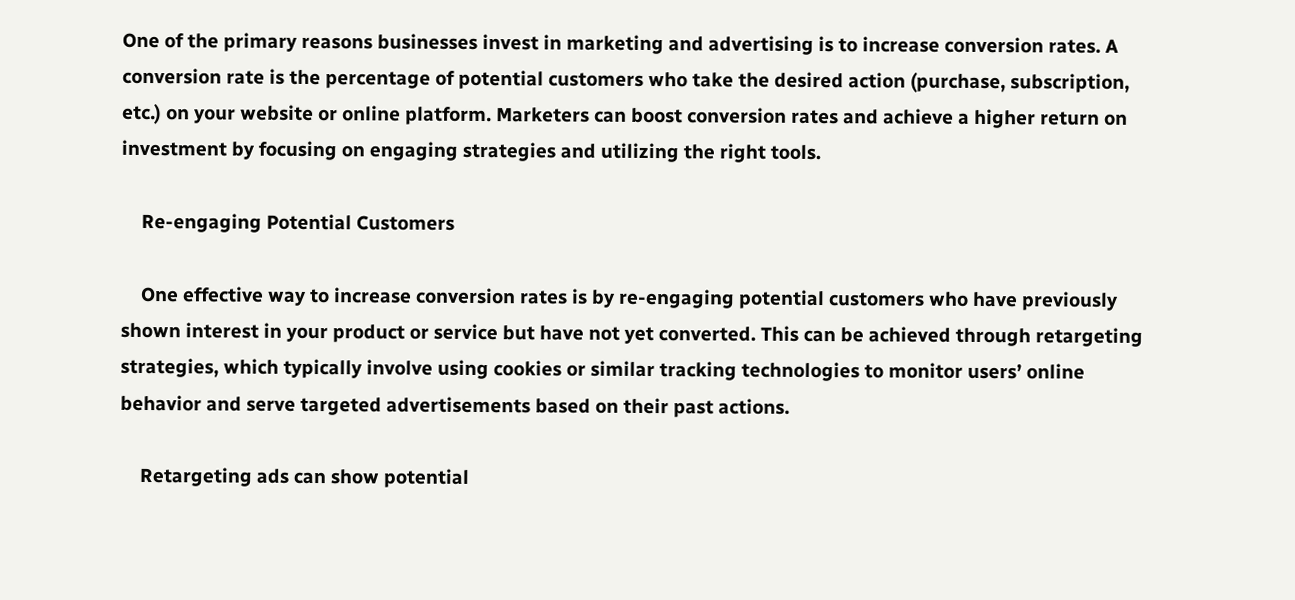One of the primary reasons businesses invest in marketing and advertising is to increase conversion rates. A conversion rate is the percentage of potential customers who take the desired action (purchase, subscription, etc.) on your website or online platform. Marketers can boost conversion rates and achieve a higher return on investment by focusing on engaging strategies and utilizing the right tools.

    Re-engaging Potential Customers

    One effective way to increase conversion rates is by re-engaging potential customers who have previously shown interest in your product or service but have not yet converted. This can be achieved through retargeting strategies, which typically involve using cookies or similar tracking technologies to monitor users’ online behavior and serve targeted advertisements based on their past actions.

    Retargeting ads can show potential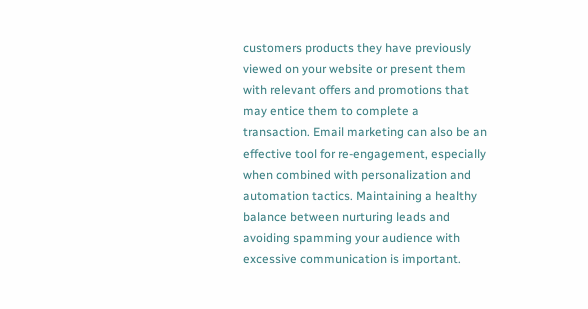customers products they have previously viewed on your website or present them with relevant offers and promotions that may entice them to complete a transaction. Email marketing can also be an effective tool for re-engagement, especially when combined with personalization and automation tactics. Maintaining a healthy balance between nurturing leads and avoiding spamming your audience with excessive communication is important.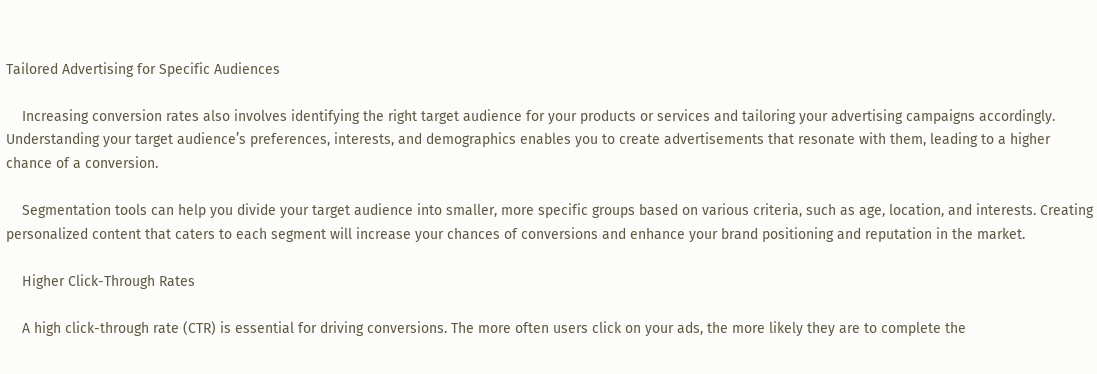Tailored Advertising for Specific Audiences

    Increasing conversion rates also involves identifying the right target audience for your products or services and tailoring your advertising campaigns accordingly. Understanding your target audience’s preferences, interests, and demographics enables you to create advertisements that resonate with them, leading to a higher chance of a conversion.

    Segmentation tools can help you divide your target audience into smaller, more specific groups based on various criteria, such as age, location, and interests. Creating personalized content that caters to each segment will increase your chances of conversions and enhance your brand positioning and reputation in the market.

    Higher Click-Through Rates

    A high click-through rate (CTR) is essential for driving conversions. The more often users click on your ads, the more likely they are to complete the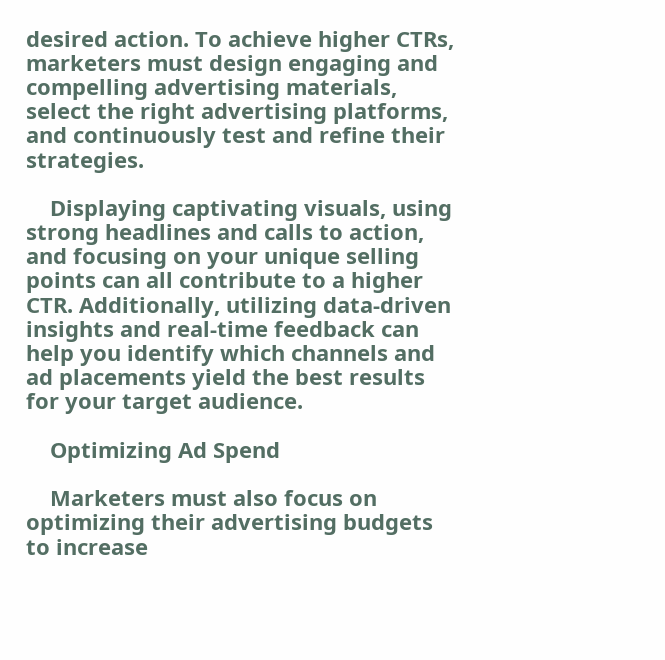desired action. To achieve higher CTRs, marketers must design engaging and compelling advertising materials, select the right advertising platforms, and continuously test and refine their strategies.

    Displaying captivating visuals, using strong headlines and calls to action, and focusing on your unique selling points can all contribute to a higher CTR. Additionally, utilizing data-driven insights and real-time feedback can help you identify which channels and ad placements yield the best results for your target audience.

    Optimizing Ad Spend

    Marketers must also focus on optimizing their advertising budgets to increase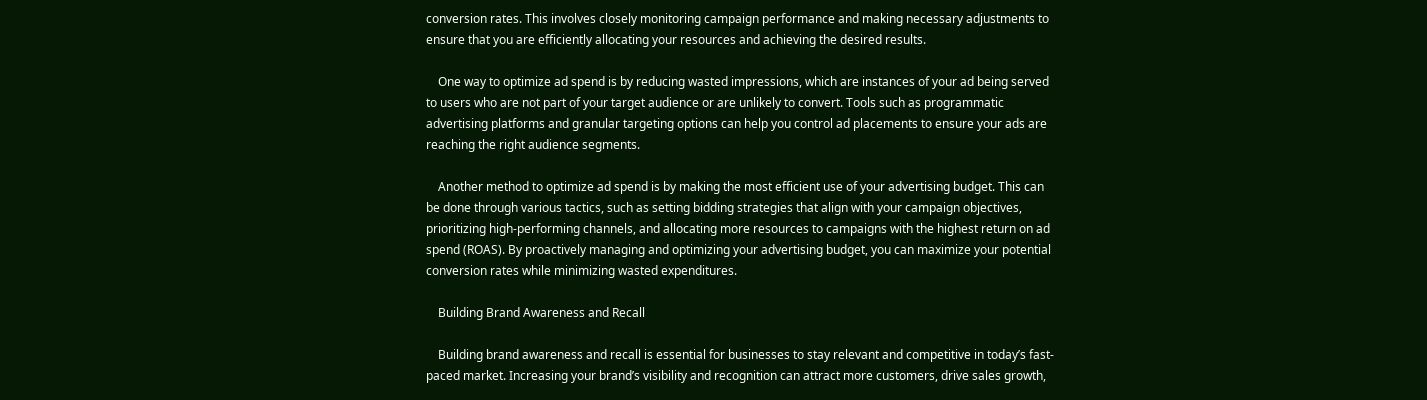conversion rates. This involves closely monitoring campaign performance and making necessary adjustments to ensure that you are efficiently allocating your resources and achieving the desired results.

    One way to optimize ad spend is by reducing wasted impressions, which are instances of your ad being served to users who are not part of your target audience or are unlikely to convert. Tools such as programmatic advertising platforms and granular targeting options can help you control ad placements to ensure your ads are reaching the right audience segments.

    Another method to optimize ad spend is by making the most efficient use of your advertising budget. This can be done through various tactics, such as setting bidding strategies that align with your campaign objectives, prioritizing high-performing channels, and allocating more resources to campaigns with the highest return on ad spend (ROAS). By proactively managing and optimizing your advertising budget, you can maximize your potential conversion rates while minimizing wasted expenditures.

    Building Brand Awareness and Recall

    Building brand awareness and recall is essential for businesses to stay relevant and competitive in today’s fast-paced market. Increasing your brand’s visibility and recognition can attract more customers, drive sales growth,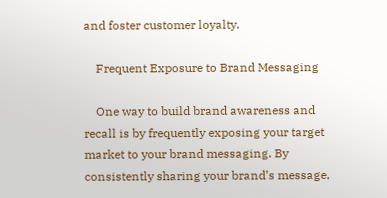and foster customer loyalty.

    Frequent Exposure to Brand Messaging

    One way to build brand awareness and recall is by frequently exposing your target market to your brand messaging. By consistently sharing your brand’s message,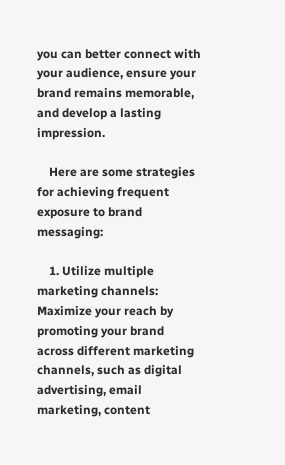you can better connect with your audience, ensure your brand remains memorable, and develop a lasting impression.

    Here are some strategies for achieving frequent exposure to brand messaging:

    1. Utilize multiple marketing channels: Maximize your reach by promoting your brand across different marketing channels, such as digital advertising, email marketing, content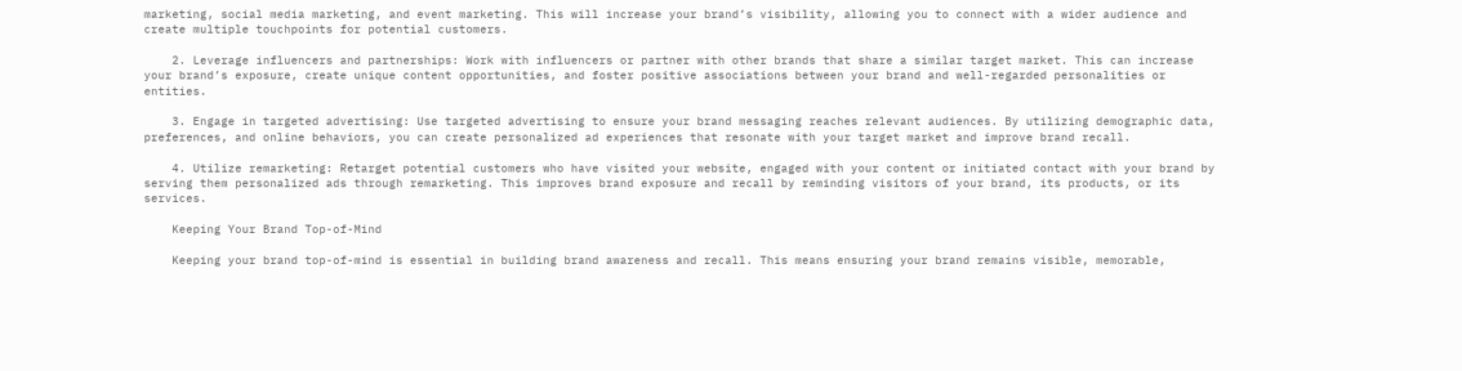marketing, social media marketing, and event marketing. This will increase your brand’s visibility, allowing you to connect with a wider audience and create multiple touchpoints for potential customers.

    2. Leverage influencers and partnerships: Work with influencers or partner with other brands that share a similar target market. This can increase your brand’s exposure, create unique content opportunities, and foster positive associations between your brand and well-regarded personalities or entities.

    3. Engage in targeted advertising: Use targeted advertising to ensure your brand messaging reaches relevant audiences. By utilizing demographic data, preferences, and online behaviors, you can create personalized ad experiences that resonate with your target market and improve brand recall.

    4. Utilize remarketing: Retarget potential customers who have visited your website, engaged with your content or initiated contact with your brand by serving them personalized ads through remarketing. This improves brand exposure and recall by reminding visitors of your brand, its products, or its services.

    Keeping Your Brand Top-of-Mind

    Keeping your brand top-of-mind is essential in building brand awareness and recall. This means ensuring your brand remains visible, memorable,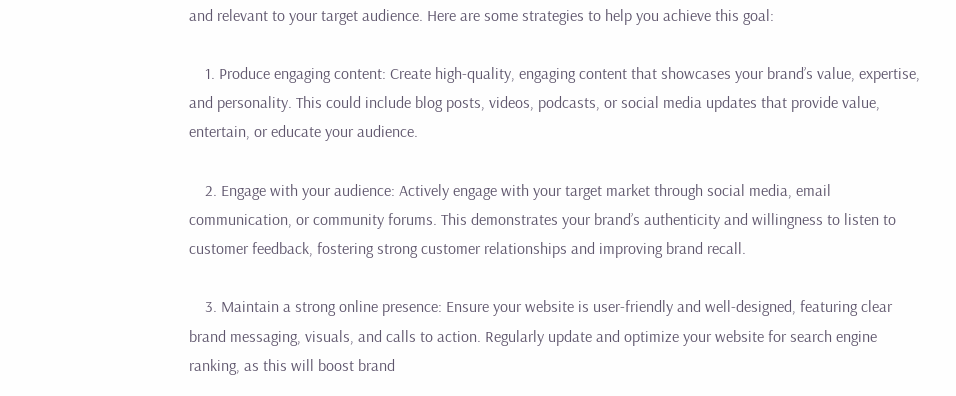and relevant to your target audience. Here are some strategies to help you achieve this goal:

    1. Produce engaging content: Create high-quality, engaging content that showcases your brand’s value, expertise, and personality. This could include blog posts, videos, podcasts, or social media updates that provide value, entertain, or educate your audience.

    2. Engage with your audience: Actively engage with your target market through social media, email communication, or community forums. This demonstrates your brand’s authenticity and willingness to listen to customer feedback, fostering strong customer relationships and improving brand recall.

    3. Maintain a strong online presence: Ensure your website is user-friendly and well-designed, featuring clear brand messaging, visuals, and calls to action. Regularly update and optimize your website for search engine ranking, as this will boost brand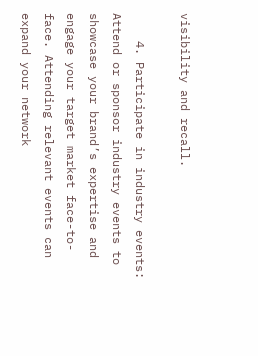visibility and recall.

    4. Participate in industry events: Attend or sponsor industry events to showcase your brand’s expertise and engage your target market face-to-face. Attending relevant events can expand your network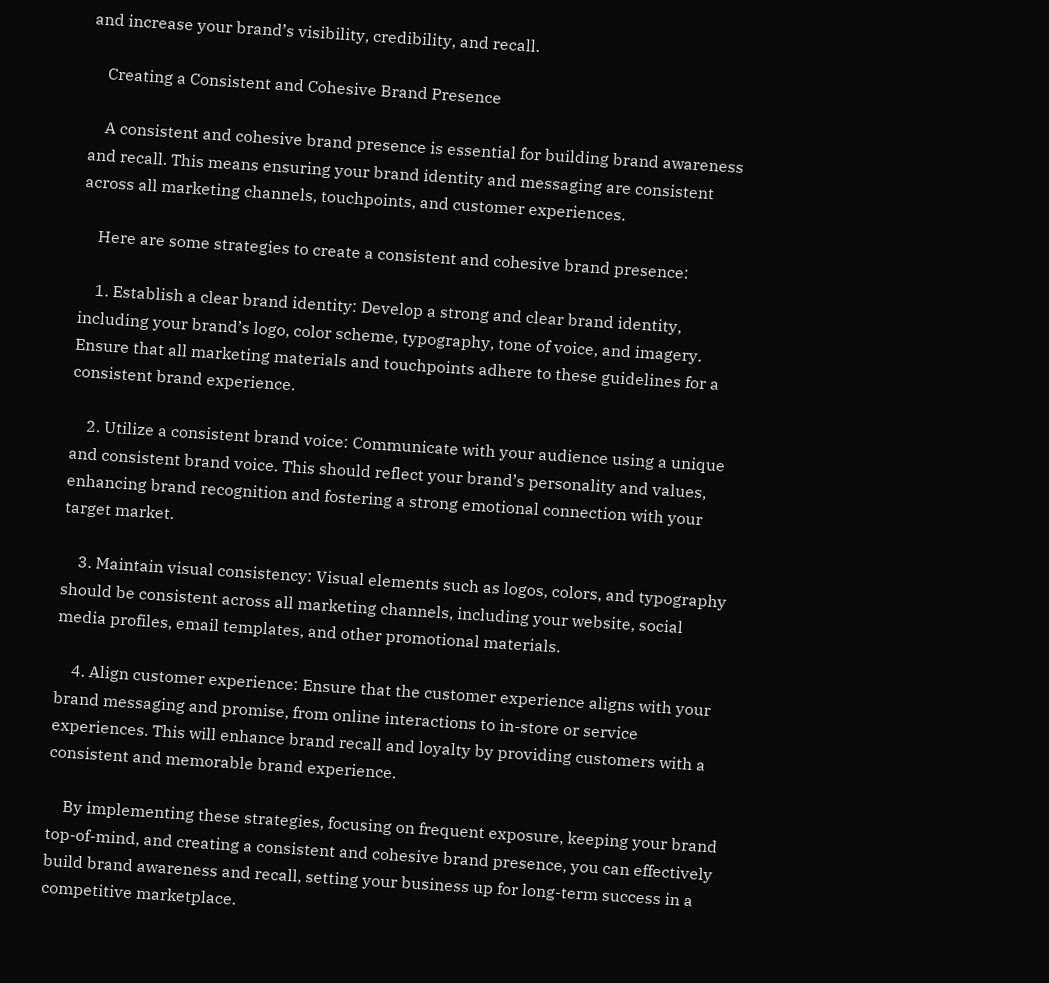and increase your brand’s visibility, credibility, and recall.

    Creating a Consistent and Cohesive Brand Presence

    A consistent and cohesive brand presence is essential for building brand awareness and recall. This means ensuring your brand identity and messaging are consistent across all marketing channels, touchpoints, and customer experiences.

    Here are some strategies to create a consistent and cohesive brand presence:

    1. Establish a clear brand identity: Develop a strong and clear brand identity, including your brand’s logo, color scheme, typography, tone of voice, and imagery. Ensure that all marketing materials and touchpoints adhere to these guidelines for a consistent brand experience.

    2. Utilize a consistent brand voice: Communicate with your audience using a unique and consistent brand voice. This should reflect your brand’s personality and values, enhancing brand recognition and fostering a strong emotional connection with your target market.

    3. Maintain visual consistency: Visual elements such as logos, colors, and typography should be consistent across all marketing channels, including your website, social media profiles, email templates, and other promotional materials.

    4. Align customer experience: Ensure that the customer experience aligns with your brand messaging and promise, from online interactions to in-store or service experiences. This will enhance brand recall and loyalty by providing customers with a consistent and memorable brand experience.

    By implementing these strategies, focusing on frequent exposure, keeping your brand top-of-mind, and creating a consistent and cohesive brand presence, you can effectively build brand awareness and recall, setting your business up for long-term success in a competitive marketplace.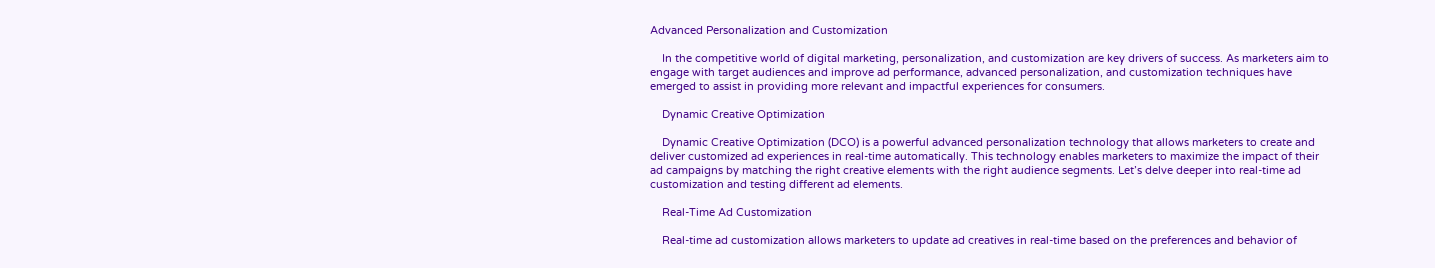Advanced Personalization and Customization

    In the competitive world of digital marketing, personalization, and customization are key drivers of success. As marketers aim to engage with target audiences and improve ad performance, advanced personalization, and customization techniques have emerged to assist in providing more relevant and impactful experiences for consumers.

    Dynamic Creative Optimization

    Dynamic Creative Optimization (DCO) is a powerful advanced personalization technology that allows marketers to create and deliver customized ad experiences in real-time automatically. This technology enables marketers to maximize the impact of their ad campaigns by matching the right creative elements with the right audience segments. Let’s delve deeper into real-time ad customization and testing different ad elements.

    Real-Time Ad Customization

    Real-time ad customization allows marketers to update ad creatives in real-time based on the preferences and behavior of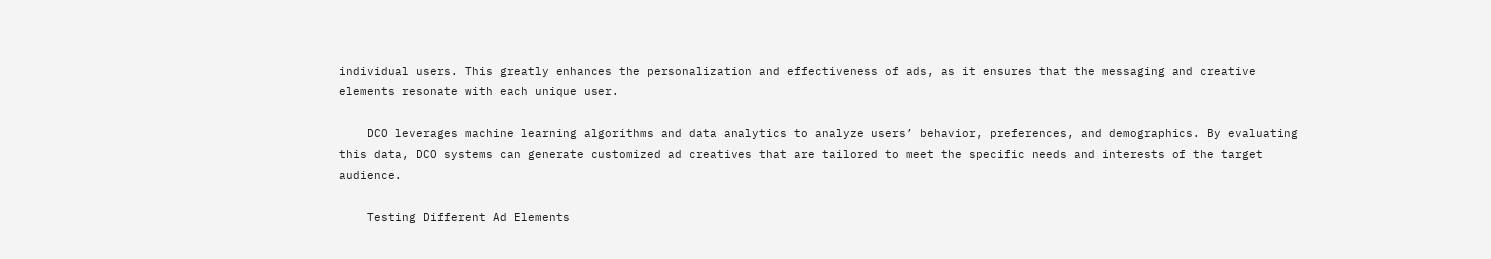individual users. This greatly enhances the personalization and effectiveness of ads, as it ensures that the messaging and creative elements resonate with each unique user.

    DCO leverages machine learning algorithms and data analytics to analyze users’ behavior, preferences, and demographics. By evaluating this data, DCO systems can generate customized ad creatives that are tailored to meet the specific needs and interests of the target audience.

    Testing Different Ad Elements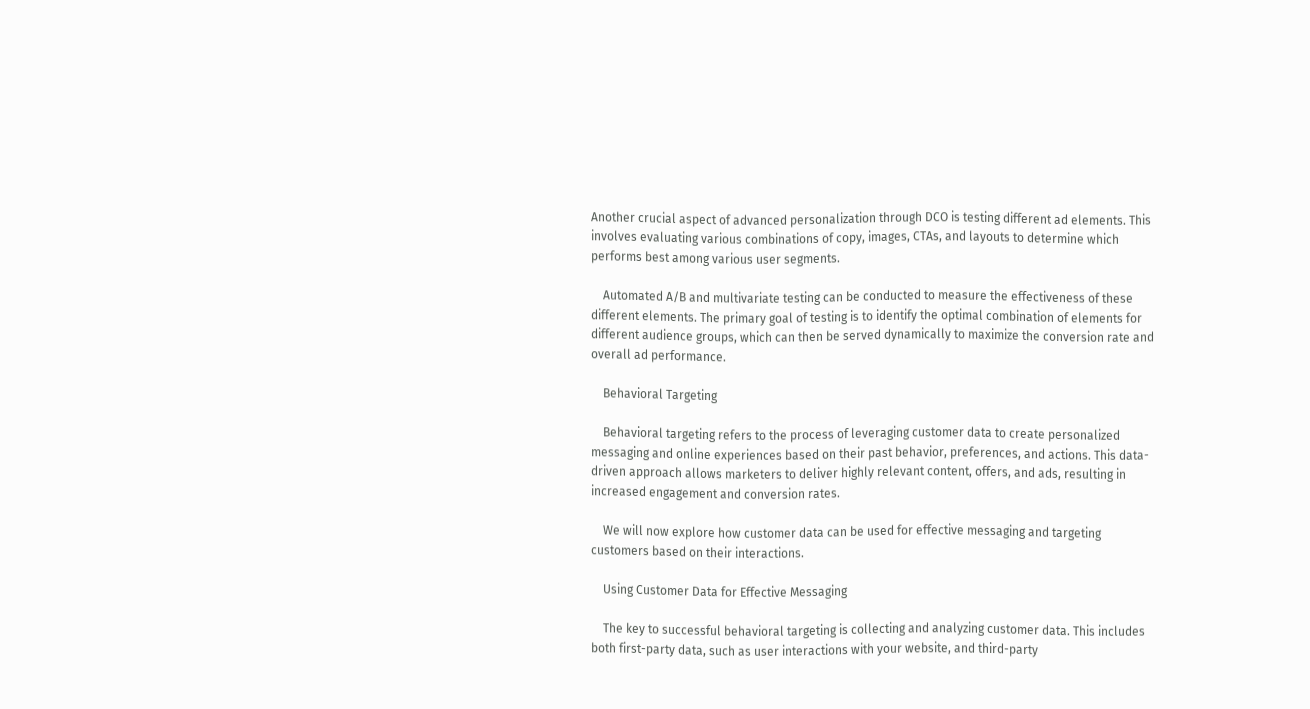Another crucial aspect of advanced personalization through DCO is testing different ad elements. This involves evaluating various combinations of copy, images, CTAs, and layouts to determine which performs best among various user segments.

    Automated A/B and multivariate testing can be conducted to measure the effectiveness of these different elements. The primary goal of testing is to identify the optimal combination of elements for different audience groups, which can then be served dynamically to maximize the conversion rate and overall ad performance.

    Behavioral Targeting

    Behavioral targeting refers to the process of leveraging customer data to create personalized messaging and online experiences based on their past behavior, preferences, and actions. This data-driven approach allows marketers to deliver highly relevant content, offers, and ads, resulting in increased engagement and conversion rates.

    We will now explore how customer data can be used for effective messaging and targeting customers based on their interactions.

    Using Customer Data for Effective Messaging

    The key to successful behavioral targeting is collecting and analyzing customer data. This includes both first-party data, such as user interactions with your website, and third-party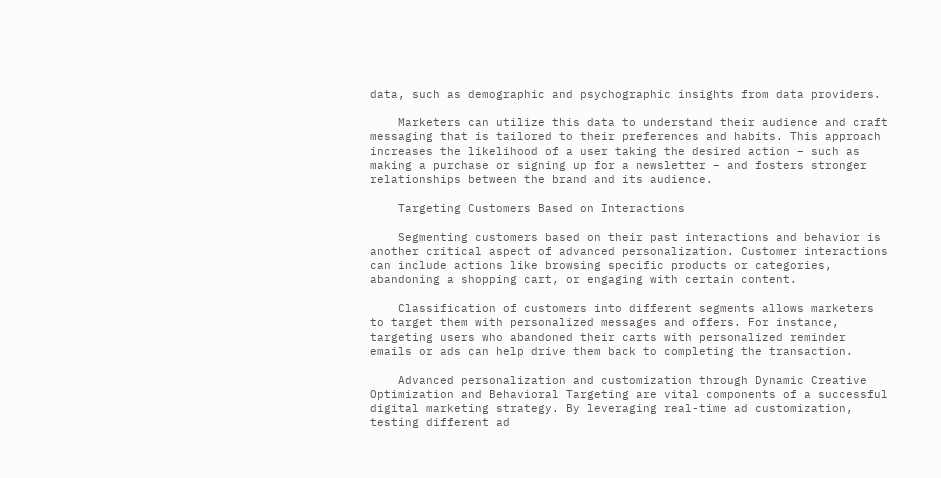data, such as demographic and psychographic insights from data providers.

    Marketers can utilize this data to understand their audience and craft messaging that is tailored to their preferences and habits. This approach increases the likelihood of a user taking the desired action – such as making a purchase or signing up for a newsletter – and fosters stronger relationships between the brand and its audience.

    Targeting Customers Based on Interactions

    Segmenting customers based on their past interactions and behavior is another critical aspect of advanced personalization. Customer interactions can include actions like browsing specific products or categories, abandoning a shopping cart, or engaging with certain content.

    Classification of customers into different segments allows marketers to target them with personalized messages and offers. For instance, targeting users who abandoned their carts with personalized reminder emails or ads can help drive them back to completing the transaction.

    Advanced personalization and customization through Dynamic Creative Optimization and Behavioral Targeting are vital components of a successful digital marketing strategy. By leveraging real-time ad customization, testing different ad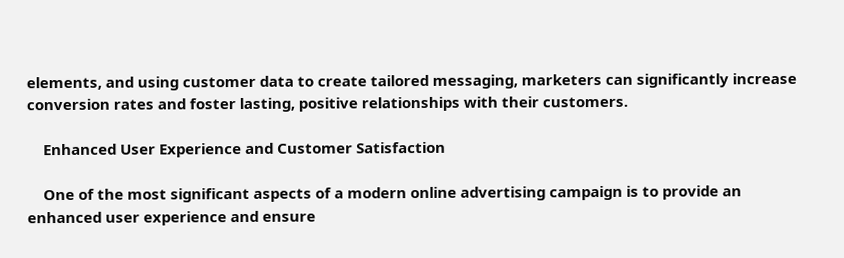elements, and using customer data to create tailored messaging, marketers can significantly increase conversion rates and foster lasting, positive relationships with their customers.

    Enhanced User Experience and Customer Satisfaction

    One of the most significant aspects of a modern online advertising campaign is to provide an enhanced user experience and ensure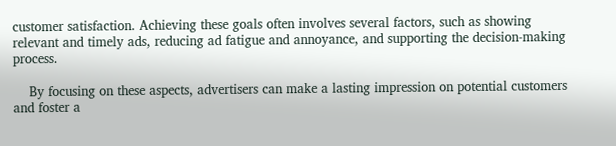customer satisfaction. Achieving these goals often involves several factors, such as showing relevant and timely ads, reducing ad fatigue and annoyance, and supporting the decision-making process.

    By focusing on these aspects, advertisers can make a lasting impression on potential customers and foster a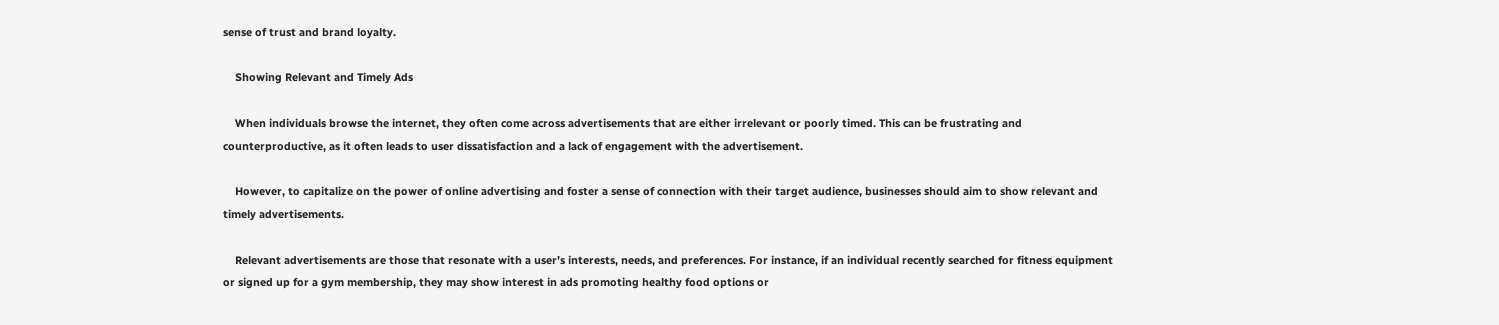sense of trust and brand loyalty.

    Showing Relevant and Timely Ads

    When individuals browse the internet, they often come across advertisements that are either irrelevant or poorly timed. This can be frustrating and counterproductive, as it often leads to user dissatisfaction and a lack of engagement with the advertisement.

    However, to capitalize on the power of online advertising and foster a sense of connection with their target audience, businesses should aim to show relevant and timely advertisements.

    Relevant advertisements are those that resonate with a user’s interests, needs, and preferences. For instance, if an individual recently searched for fitness equipment or signed up for a gym membership, they may show interest in ads promoting healthy food options or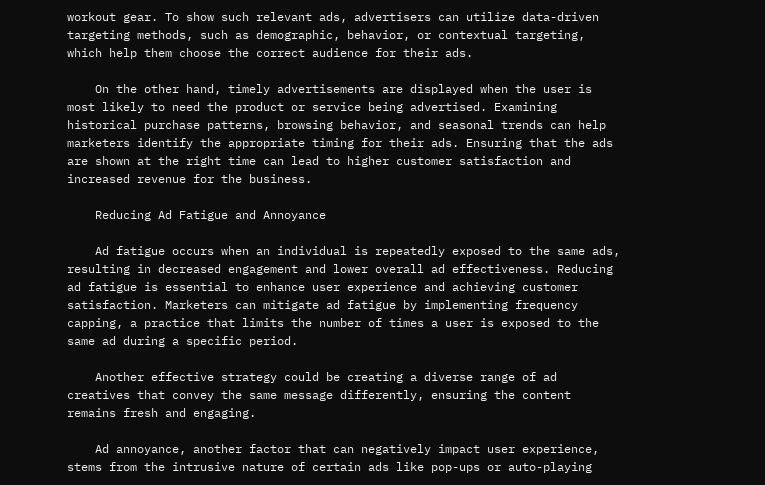workout gear. To show such relevant ads, advertisers can utilize data-driven targeting methods, such as demographic, behavior, or contextual targeting, which help them choose the correct audience for their ads.

    On the other hand, timely advertisements are displayed when the user is most likely to need the product or service being advertised. Examining historical purchase patterns, browsing behavior, and seasonal trends can help marketers identify the appropriate timing for their ads. Ensuring that the ads are shown at the right time can lead to higher customer satisfaction and increased revenue for the business.

    Reducing Ad Fatigue and Annoyance

    Ad fatigue occurs when an individual is repeatedly exposed to the same ads, resulting in decreased engagement and lower overall ad effectiveness. Reducing ad fatigue is essential to enhance user experience and achieving customer satisfaction. Marketers can mitigate ad fatigue by implementing frequency capping, a practice that limits the number of times a user is exposed to the same ad during a specific period.

    Another effective strategy could be creating a diverse range of ad creatives that convey the same message differently, ensuring the content remains fresh and engaging.

    Ad annoyance, another factor that can negatively impact user experience, stems from the intrusive nature of certain ads like pop-ups or auto-playing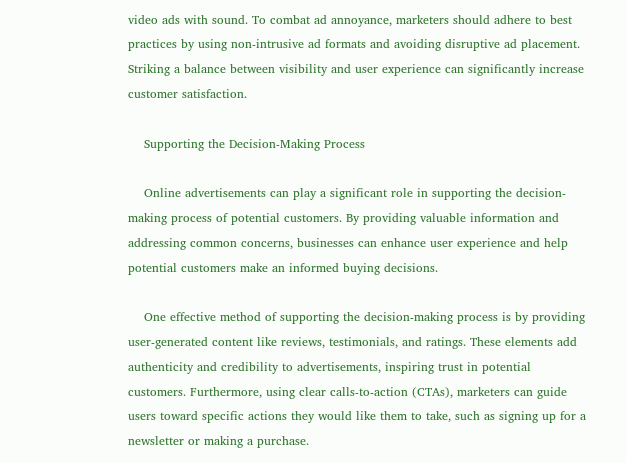video ads with sound. To combat ad annoyance, marketers should adhere to best practices by using non-intrusive ad formats and avoiding disruptive ad placement. Striking a balance between visibility and user experience can significantly increase customer satisfaction.

    Supporting the Decision-Making Process

    Online advertisements can play a significant role in supporting the decision-making process of potential customers. By providing valuable information and addressing common concerns, businesses can enhance user experience and help potential customers make an informed buying decisions.

    One effective method of supporting the decision-making process is by providing user-generated content like reviews, testimonials, and ratings. These elements add authenticity and credibility to advertisements, inspiring trust in potential customers. Furthermore, using clear calls-to-action (CTAs), marketers can guide users toward specific actions they would like them to take, such as signing up for a newsletter or making a purchase.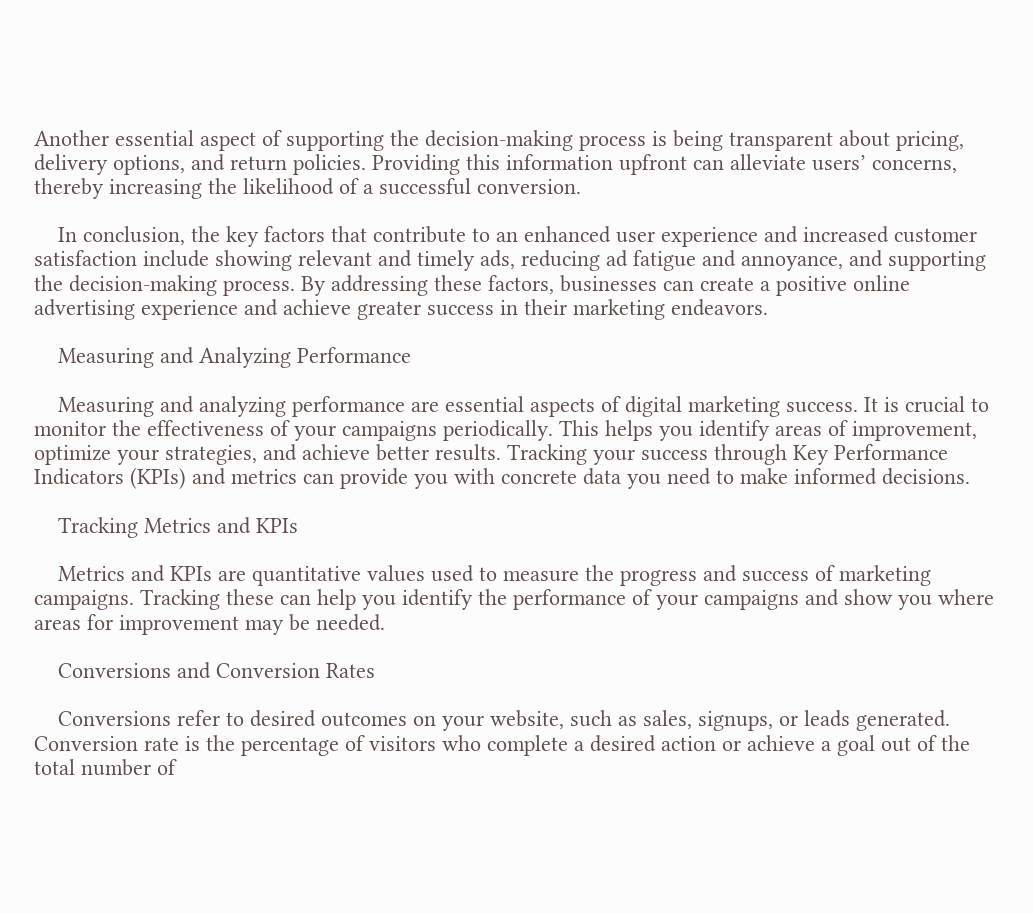Another essential aspect of supporting the decision-making process is being transparent about pricing, delivery options, and return policies. Providing this information upfront can alleviate users’ concerns, thereby increasing the likelihood of a successful conversion.

    In conclusion, the key factors that contribute to an enhanced user experience and increased customer satisfaction include showing relevant and timely ads, reducing ad fatigue and annoyance, and supporting the decision-making process. By addressing these factors, businesses can create a positive online advertising experience and achieve greater success in their marketing endeavors.

    Measuring and Analyzing Performance

    Measuring and analyzing performance are essential aspects of digital marketing success. It is crucial to monitor the effectiveness of your campaigns periodically. This helps you identify areas of improvement, optimize your strategies, and achieve better results. Tracking your success through Key Performance Indicators (KPIs) and metrics can provide you with concrete data you need to make informed decisions.

    Tracking Metrics and KPIs

    Metrics and KPIs are quantitative values used to measure the progress and success of marketing campaigns. Tracking these can help you identify the performance of your campaigns and show you where areas for improvement may be needed.

    Conversions and Conversion Rates

    Conversions refer to desired outcomes on your website, such as sales, signups, or leads generated. Conversion rate is the percentage of visitors who complete a desired action or achieve a goal out of the total number of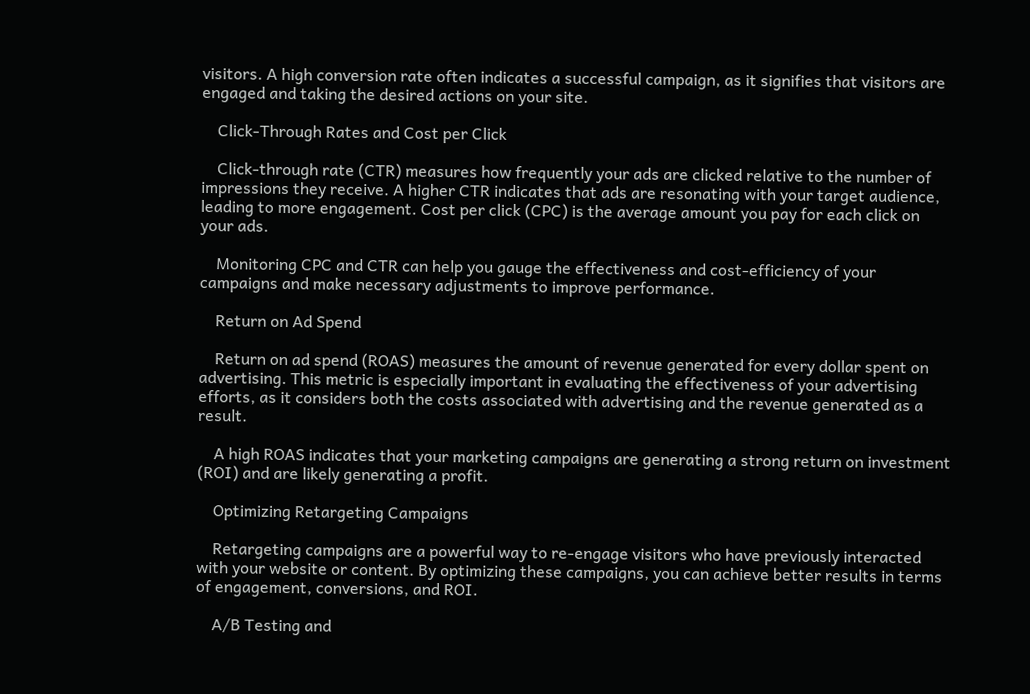visitors. A high conversion rate often indicates a successful campaign, as it signifies that visitors are engaged and taking the desired actions on your site.

    Click-Through Rates and Cost per Click

    Click-through rate (CTR) measures how frequently your ads are clicked relative to the number of impressions they receive. A higher CTR indicates that ads are resonating with your target audience, leading to more engagement. Cost per click (CPC) is the average amount you pay for each click on your ads.

    Monitoring CPC and CTR can help you gauge the effectiveness and cost-efficiency of your campaigns and make necessary adjustments to improve performance.

    Return on Ad Spend

    Return on ad spend (ROAS) measures the amount of revenue generated for every dollar spent on advertising. This metric is especially important in evaluating the effectiveness of your advertising efforts, as it considers both the costs associated with advertising and the revenue generated as a result.

    A high ROAS indicates that your marketing campaigns are generating a strong return on investment (ROI) and are likely generating a profit.

    Optimizing Retargeting Campaigns

    Retargeting campaigns are a powerful way to re-engage visitors who have previously interacted with your website or content. By optimizing these campaigns, you can achieve better results in terms of engagement, conversions, and ROI.

    A/B Testing and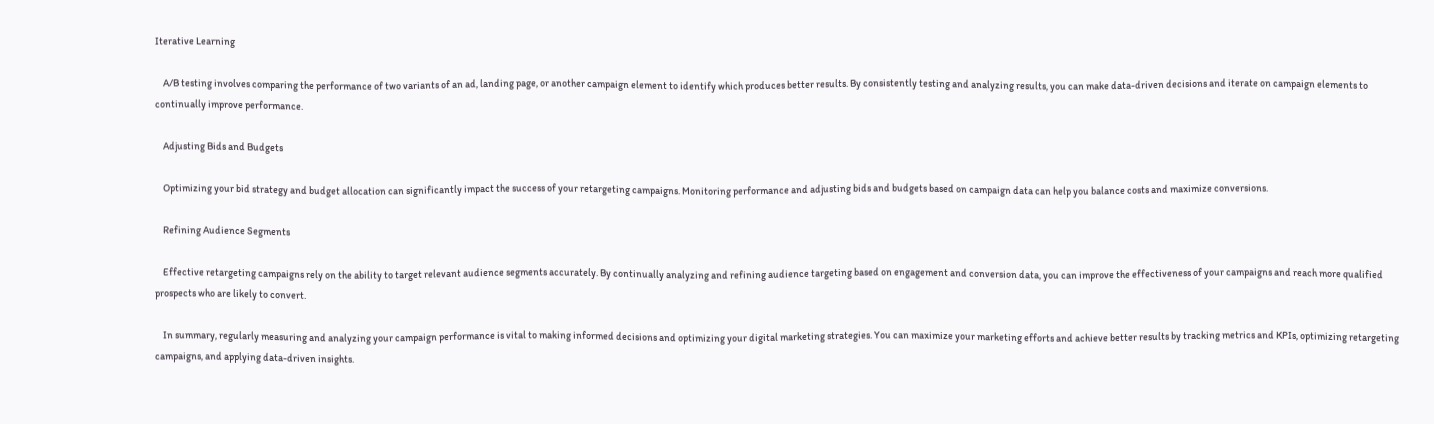Iterative Learning

    A/B testing involves comparing the performance of two variants of an ad, landing page, or another campaign element to identify which produces better results. By consistently testing and analyzing results, you can make data-driven decisions and iterate on campaign elements to continually improve performance.

    Adjusting Bids and Budgets

    Optimizing your bid strategy and budget allocation can significantly impact the success of your retargeting campaigns. Monitoring performance and adjusting bids and budgets based on campaign data can help you balance costs and maximize conversions.

    Refining Audience Segments

    Effective retargeting campaigns rely on the ability to target relevant audience segments accurately. By continually analyzing and refining audience targeting based on engagement and conversion data, you can improve the effectiveness of your campaigns and reach more qualified prospects who are likely to convert.

    In summary, regularly measuring and analyzing your campaign performance is vital to making informed decisions and optimizing your digital marketing strategies. You can maximize your marketing efforts and achieve better results by tracking metrics and KPIs, optimizing retargeting campaigns, and applying data-driven insights.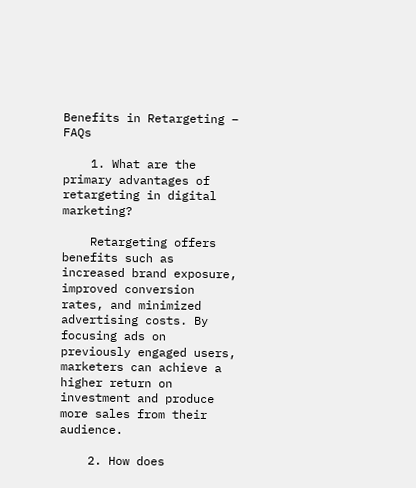Benefits in Retargeting – FAQs

    1. What are the primary advantages of retargeting in digital marketing?

    Retargeting offers benefits such as increased brand exposure, improved conversion rates, and minimized advertising costs. By focusing ads on previously engaged users, marketers can achieve a higher return on investment and produce more sales from their audience.

    2. How does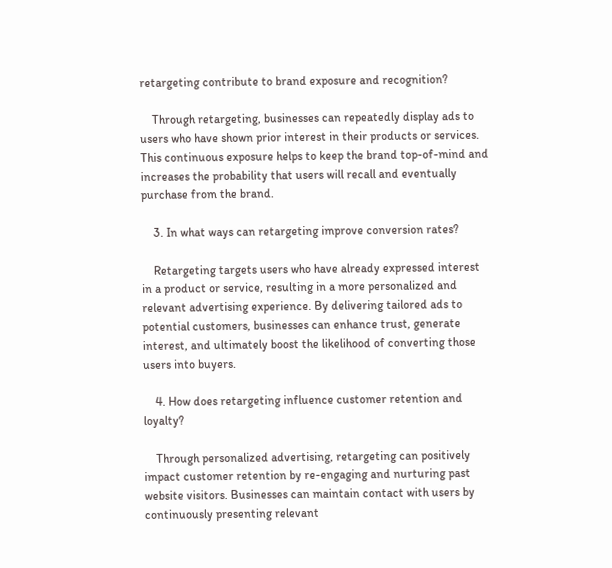retargeting contribute to brand exposure and recognition?

    Through retargeting, businesses can repeatedly display ads to users who have shown prior interest in their products or services. This continuous exposure helps to keep the brand top-of-mind and increases the probability that users will recall and eventually purchase from the brand.

    3. In what ways can retargeting improve conversion rates?

    Retargeting targets users who have already expressed interest in a product or service, resulting in a more personalized and relevant advertising experience. By delivering tailored ads to potential customers, businesses can enhance trust, generate interest, and ultimately boost the likelihood of converting those users into buyers.

    4. How does retargeting influence customer retention and loyalty?

    Through personalized advertising, retargeting can positively impact customer retention by re-engaging and nurturing past website visitors. Businesses can maintain contact with users by continuously presenting relevant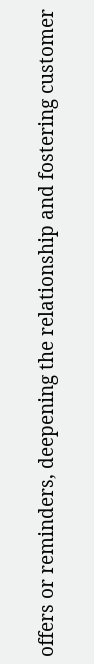offers or reminders, deepening the relationship and fostering customer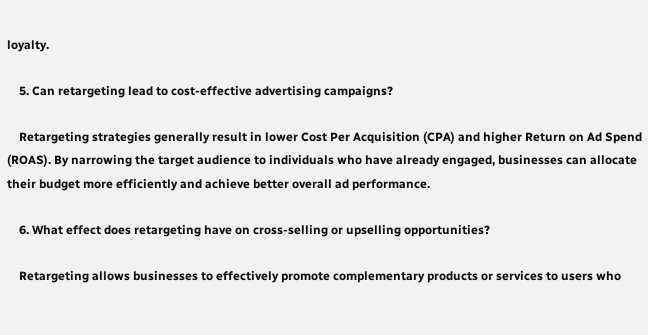loyalty.

    5. Can retargeting lead to cost-effective advertising campaigns?

    Retargeting strategies generally result in lower Cost Per Acquisition (CPA) and higher Return on Ad Spend (ROAS). By narrowing the target audience to individuals who have already engaged, businesses can allocate their budget more efficiently and achieve better overall ad performance.

    6. What effect does retargeting have on cross-selling or upselling opportunities?

    Retargeting allows businesses to effectively promote complementary products or services to users who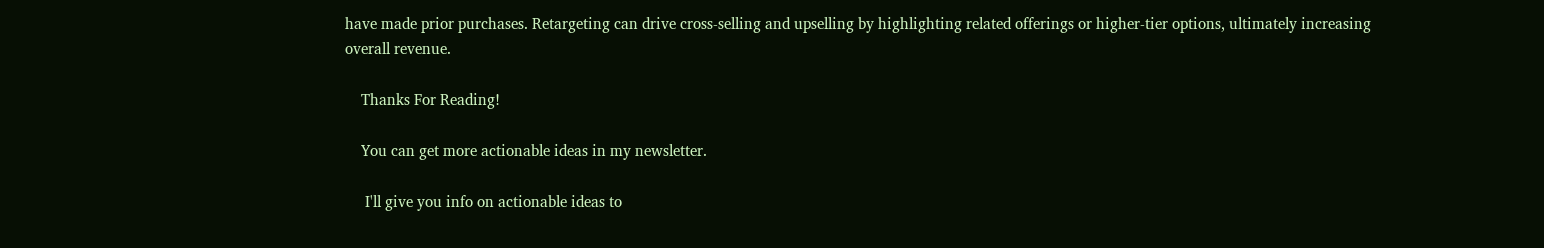have made prior purchases. Retargeting can drive cross-selling and upselling by highlighting related offerings or higher-tier options, ultimately increasing overall revenue.

    Thanks For Reading!

    You can get more actionable ideas in my newsletter.

     I'll give you info on actionable ideas to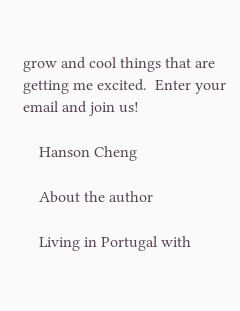grow and cool things that are getting me excited.  Enter your email and join us!

    Hanson Cheng

    About the author

    Living in Portugal with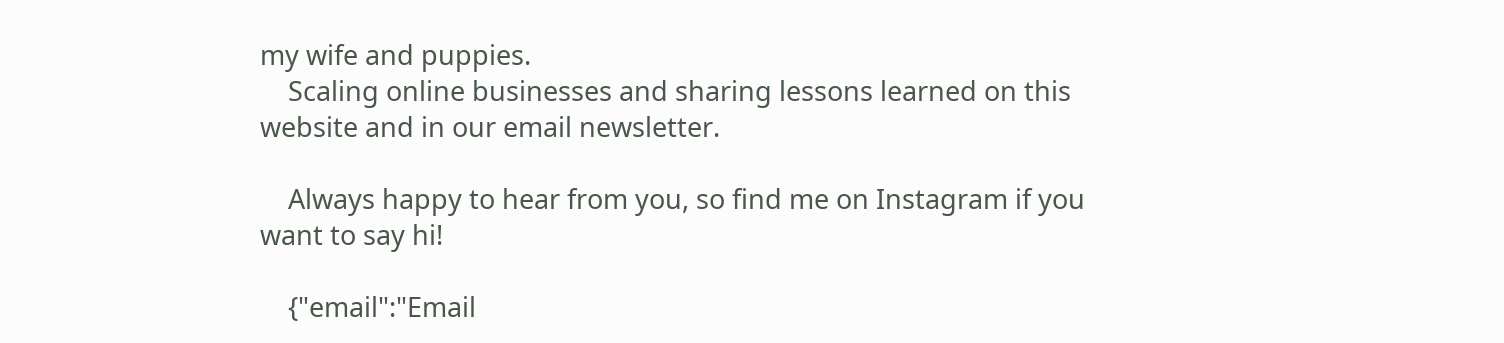my wife and puppies.
    Scaling online businesses and sharing lessons learned on this website and in our email newsletter.

    Always happy to hear from you, so find me on Instagram if you want to say hi!

    {"email":"Email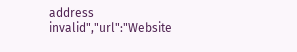address invalid","url":"Website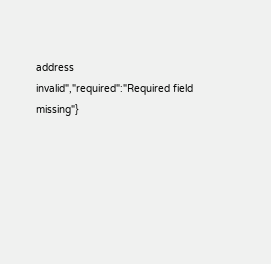address invalid","required":"Required field missing"}